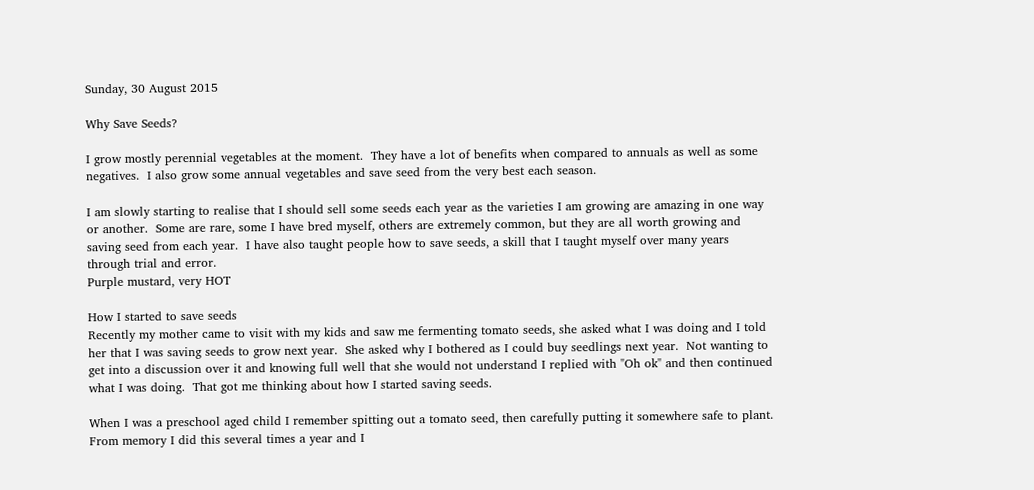Sunday, 30 August 2015

Why Save Seeds?

I grow mostly perennial vegetables at the moment.  They have a lot of benefits when compared to annuals as well as some negatives.  I also grow some annual vegetables and save seed from the very best each season.

I am slowly starting to realise that I should sell some seeds each year as the varieties I am growing are amazing in one way or another.  Some are rare, some I have bred myself, others are extremely common, but they are all worth growing and saving seed from each year.  I have also taught people how to save seeds, a skill that I taught myself over many years through trial and error.
Purple mustard, very HOT

How I started to save seeds
Recently my mother came to visit with my kids and saw me fermenting tomato seeds, she asked what I was doing and I told her that I was saving seeds to grow next year.  She asked why I bothered as I could buy seedlings next year.  Not wanting to get into a discussion over it and knowing full well that she would not understand I replied with "Oh ok" and then continued what I was doing.  That got me thinking about how I started saving seeds.

When I was a preschool aged child I remember spitting out a tomato seed, then carefully putting it somewhere safe to plant.  From memory I did this several times a year and I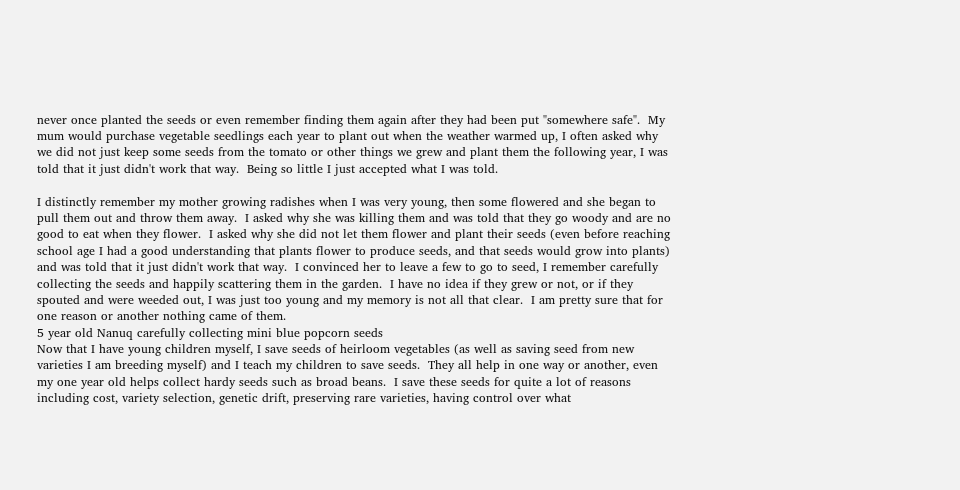never once planted the seeds or even remember finding them again after they had been put "somewhere safe".  My mum would purchase vegetable seedlings each year to plant out when the weather warmed up, I often asked why we did not just keep some seeds from the tomato or other things we grew and plant them the following year, I was told that it just didn't work that way.  Being so little I just accepted what I was told.

I distinctly remember my mother growing radishes when I was very young, then some flowered and she began to pull them out and throw them away.  I asked why she was killing them and was told that they go woody and are no good to eat when they flower.  I asked why she did not let them flower and plant their seeds (even before reaching school age I had a good understanding that plants flower to produce seeds, and that seeds would grow into plants) and was told that it just didn't work that way.  I convinced her to leave a few to go to seed, I remember carefully collecting the seeds and happily scattering them in the garden.  I have no idea if they grew or not, or if they spouted and were weeded out, I was just too young and my memory is not all that clear.  I am pretty sure that for one reason or another nothing came of them.
5 year old Nanuq carefully collecting mini blue popcorn seeds
Now that I have young children myself, I save seeds of heirloom vegetables (as well as saving seed from new varieties I am breeding myself) and I teach my children to save seeds.  They all help in one way or another, even my one year old helps collect hardy seeds such as broad beans.  I save these seeds for quite a lot of reasons including cost, variety selection, genetic drift, preserving rare varieties, having control over what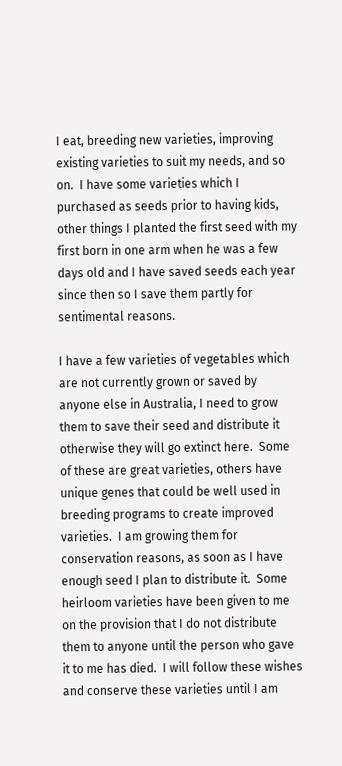I eat, breeding new varieties, improving existing varieties to suit my needs, and so on.  I have some varieties which I purchased as seeds prior to having kids, other things I planted the first seed with my first born in one arm when he was a few days old and I have saved seeds each year since then so I save them partly for sentimental reasons.

I have a few varieties of vegetables which are not currently grown or saved by anyone else in Australia, I need to grow them to save their seed and distribute it otherwise they will go extinct here.  Some of these are great varieties, others have unique genes that could be well used in breeding programs to create improved varieties.  I am growing them for conservation reasons, as soon as I have enough seed I plan to distribute it.  Some heirloom varieties have been given to me on the provision that I do not distribute them to anyone until the person who gave it to me has died.  I will follow these wishes and conserve these varieties until I am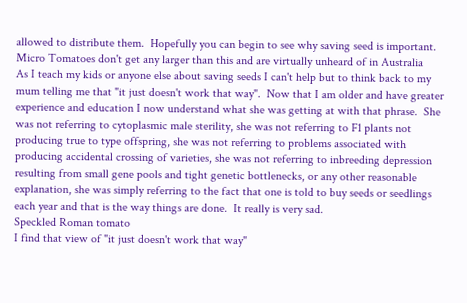allowed to distribute them.  Hopefully you can begin to see why saving seed is important.
Micro Tomatoes don't get any larger than this and are virtually unheard of in Australia
As I teach my kids or anyone else about saving seeds I can't help but to think back to my mum telling me that "it just doesn't work that way".  Now that I am older and have greater experience and education I now understand what she was getting at with that phrase.  She was not referring to cytoplasmic male sterility, she was not referring to F1 plants not producing true to type offspring, she was not referring to problems associated with producing accidental crossing of varieties, she was not referring to inbreeding depression resulting from small gene pools and tight genetic bottlenecks, or any other reasonable explanation, she was simply referring to the fact that one is told to buy seeds or seedlings each year and that is the way things are done.  It really is very sad.
Speckled Roman tomato
I find that view of "it just doesn't work that way"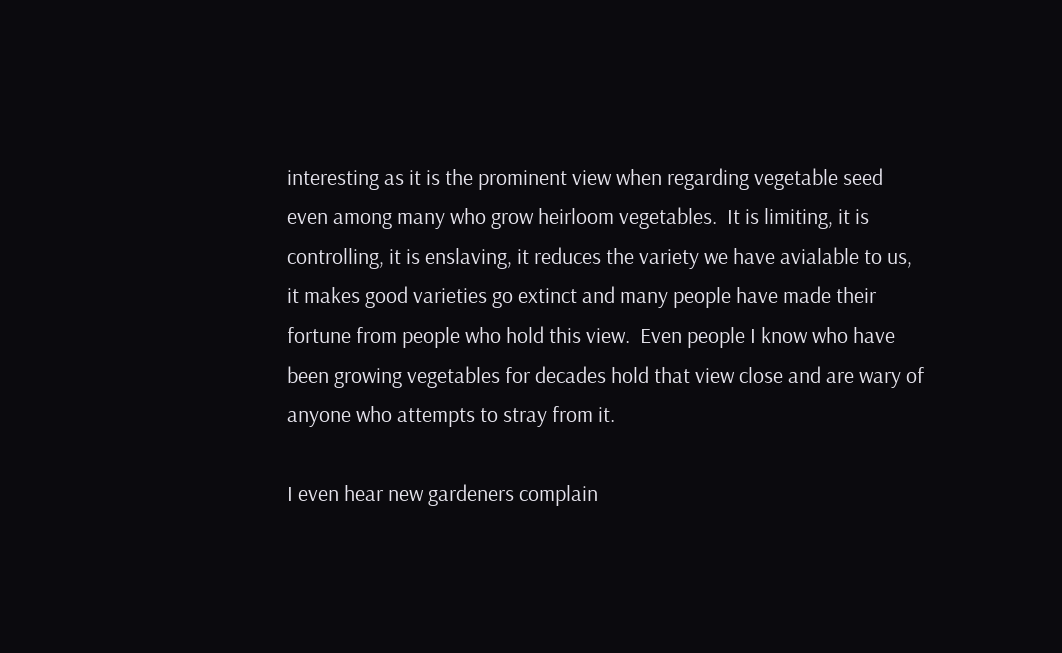interesting as it is the prominent view when regarding vegetable seed even among many who grow heirloom vegetables.  It is limiting, it is controlling, it is enslaving, it reduces the variety we have avialable to us, it makes good varieties go extinct and many people have made their fortune from people who hold this view.  Even people I know who have been growing vegetables for decades hold that view close and are wary of anyone who attempts to stray from it.

I even hear new gardeners complain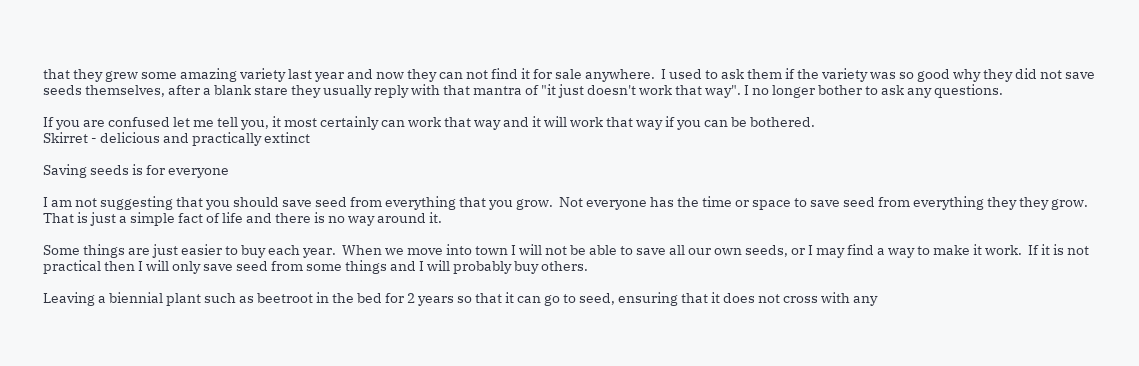that they grew some amazing variety last year and now they can not find it for sale anywhere.  I used to ask them if the variety was so good why they did not save seeds themselves, after a blank stare they usually reply with that mantra of "it just doesn't work that way". I no longer bother to ask any questions.

If you are confused let me tell you, it most certainly can work that way and it will work that way if you can be bothered.
Skirret - delicious and practically extinct

Saving seeds is for everyone

I am not suggesting that you should save seed from everything that you grow.  Not everyone has the time or space to save seed from everything they they grow.  That is just a simple fact of life and there is no way around it.

Some things are just easier to buy each year.  When we move into town I will not be able to save all our own seeds, or I may find a way to make it work.  If it is not practical then I will only save seed from some things and I will probably buy others.

Leaving a biennial plant such as beetroot in the bed for 2 years so that it can go to seed, ensuring that it does not cross with any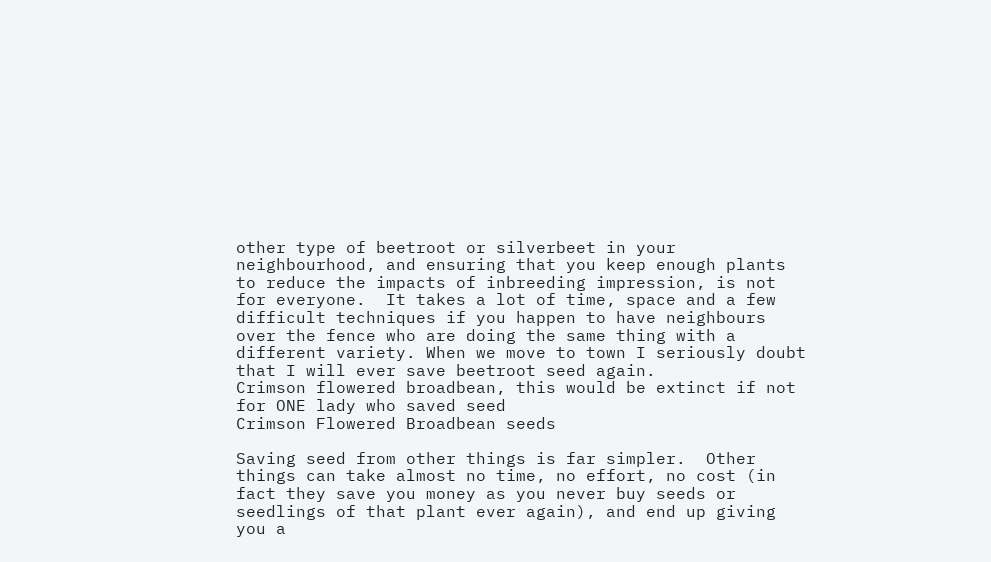other type of beetroot or silverbeet in your neighbourhood, and ensuring that you keep enough plants to reduce the impacts of inbreeding impression, is not for everyone.  It takes a lot of time, space and a few difficult techniques if you happen to have neighbours over the fence who are doing the same thing with a different variety. When we move to town I seriously doubt that I will ever save beetroot seed again.
Crimson flowered broadbean, this would be extinct if not for ONE lady who saved seed
Crimson Flowered Broadbean seeds

Saving seed from other things is far simpler.  Other things can take almost no time, no effort, no cost (in fact they save you money as you never buy seeds or seedlings of that plant ever again), and end up giving you a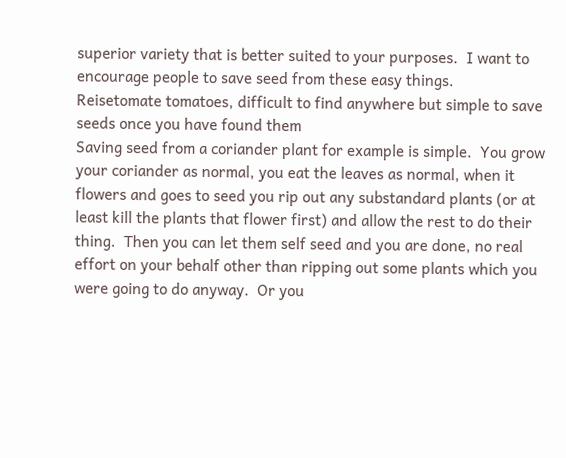superior variety that is better suited to your purposes.  I want to encourage people to save seed from these easy things.
Reisetomate tomatoes, difficult to find anywhere but simple to save seeds once you have found them
Saving seed from a coriander plant for example is simple.  You grow your coriander as normal, you eat the leaves as normal, when it flowers and goes to seed you rip out any substandard plants (or at least kill the plants that flower first) and allow the rest to do their thing.  Then you can let them self seed and you are done, no real effort on your behalf other than ripping out some plants which you were going to do anyway.  Or you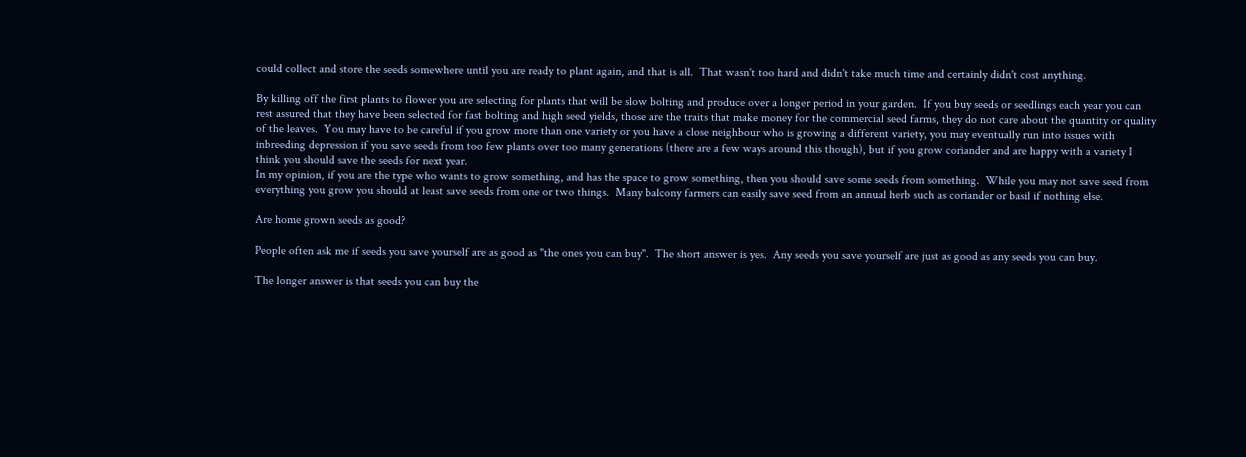could collect and store the seeds somewhere until you are ready to plant again, and that is all.  That wasn't too hard and didn't take much time and certainly didn't cost anything.

By killing off the first plants to flower you are selecting for plants that will be slow bolting and produce over a longer period in your garden.  If you buy seeds or seedlings each year you can rest assured that they have been selected for fast bolting and high seed yields, those are the traits that make money for the commercial seed farms, they do not care about the quantity or quality of the leaves.  You may have to be careful if you grow more than one variety or you have a close neighbour who is growing a different variety, you may eventually run into issues with inbreeding depression if you save seeds from too few plants over too many generations (there are a few ways around this though), but if you grow coriander and are happy with a variety I think you should save the seeds for next year.
In my opinion, if you are the type who wants to grow something, and has the space to grow something, then you should save some seeds from something.  While you may not save seed from everything you grow you should at least save seeds from one or two things.  Many balcony farmers can easily save seed from an annual herb such as coriander or basil if nothing else.

Are home grown seeds as good?

People often ask me if seeds you save yourself are as good as "the ones you can buy".  The short answer is yes.  Any seeds you save yourself are just as good as any seeds you can buy.

The longer answer is that seeds you can buy the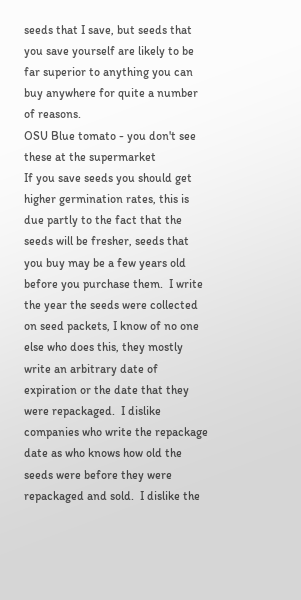seeds that I save, but seeds that you save yourself are likely to be far superior to anything you can buy anywhere for quite a number of reasons.
OSU Blue tomato - you don't see these at the supermarket
If you save seeds you should get higher germination rates, this is due partly to the fact that the seeds will be fresher, seeds that you buy may be a few years old before you purchase them.  I write the year the seeds were collected on seed packets, I know of no one else who does this, they mostly write an arbitrary date of expiration or the date that they were repackaged.  I dislike companies who write the repackage date as who knows how old the seeds were before they were repackaged and sold.  I dislike the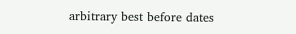arbitrary best before dates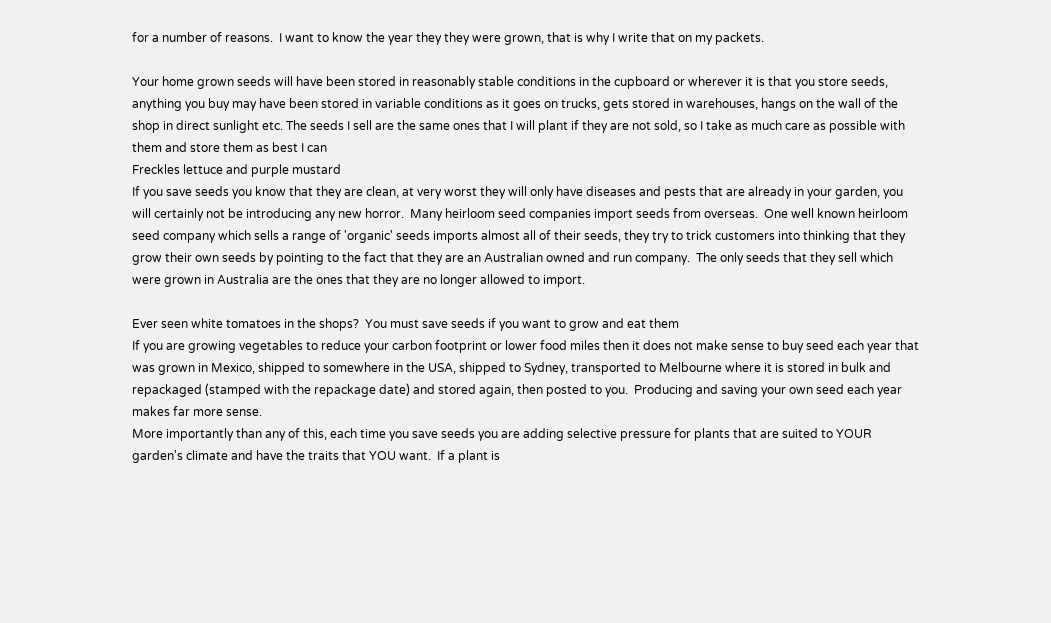for a number of reasons.  I want to know the year they they were grown, that is why I write that on my packets.

Your home grown seeds will have been stored in reasonably stable conditions in the cupboard or wherever it is that you store seeds, anything you buy may have been stored in variable conditions as it goes on trucks, gets stored in warehouses, hangs on the wall of the shop in direct sunlight etc. The seeds I sell are the same ones that I will plant if they are not sold, so I take as much care as possible with them and store them as best I can
Freckles lettuce and purple mustard
If you save seeds you know that they are clean, at very worst they will only have diseases and pests that are already in your garden, you will certainly not be introducing any new horror.  Many heirloom seed companies import seeds from overseas.  One well known heirloom seed company which sells a range of 'organic' seeds imports almost all of their seeds, they try to trick customers into thinking that they grow their own seeds by pointing to the fact that they are an Australian owned and run company.  The only seeds that they sell which were grown in Australia are the ones that they are no longer allowed to import.

Ever seen white tomatoes in the shops?  You must save seeds if you want to grow and eat them
If you are growing vegetables to reduce your carbon footprint or lower food miles then it does not make sense to buy seed each year that was grown in Mexico, shipped to somewhere in the USA, shipped to Sydney, transported to Melbourne where it is stored in bulk and repackaged (stamped with the repackage date) and stored again, then posted to you.  Producing and saving your own seed each year makes far more sense.
More importantly than any of this, each time you save seeds you are adding selective pressure for plants that are suited to YOUR garden's climate and have the traits that YOU want.  If a plant is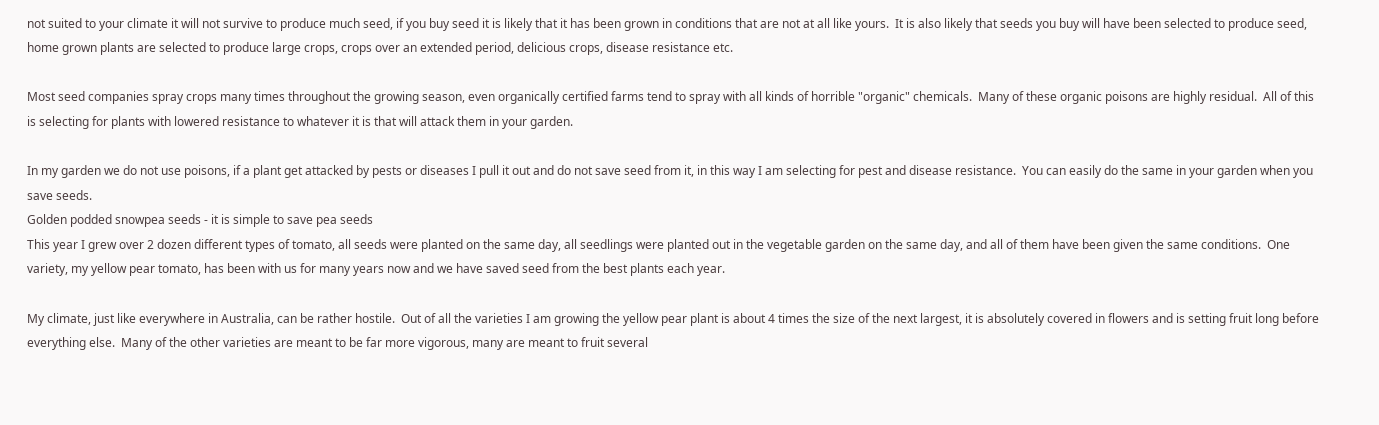not suited to your climate it will not survive to produce much seed, if you buy seed it is likely that it has been grown in conditions that are not at all like yours.  It is also likely that seeds you buy will have been selected to produce seed, home grown plants are selected to produce large crops, crops over an extended period, delicious crops, disease resistance etc.

Most seed companies spray crops many times throughout the growing season, even organically certified farms tend to spray with all kinds of horrible "organic" chemicals.  Many of these organic poisons are highly residual.  All of this is selecting for plants with lowered resistance to whatever it is that will attack them in your garden.

In my garden we do not use poisons, if a plant get attacked by pests or diseases I pull it out and do not save seed from it, in this way I am selecting for pest and disease resistance.  You can easily do the same in your garden when you save seeds.
Golden podded snowpea seeds - it is simple to save pea seeds
This year I grew over 2 dozen different types of tomato, all seeds were planted on the same day, all seedlings were planted out in the vegetable garden on the same day, and all of them have been given the same conditions.  One variety, my yellow pear tomato, has been with us for many years now and we have saved seed from the best plants each year.

My climate, just like everywhere in Australia, can be rather hostile.  Out of all the varieties I am growing the yellow pear plant is about 4 times the size of the next largest, it is absolutely covered in flowers and is setting fruit long before everything else.  Many of the other varieties are meant to be far more vigorous, many are meant to fruit several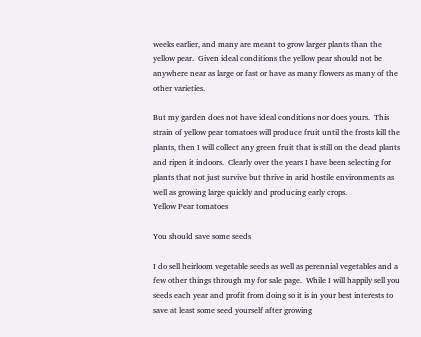weeks earlier, and many are meant to grow larger plants than the yellow pear.  Given ideal conditions the yellow pear should not be anywhere near as large or fast or have as many flowers as many of the other varieties.

But my garden does not have ideal conditions nor does yours.  This strain of yellow pear tomatoes will produce fruit until the frosts kill the plants, then I will collect any green fruit that is still on the dead plants and ripen it indoors.  Clearly over the years I have been selecting for plants that not just survive but thrive in arid hostile environments as well as growing large quickly and producing early crops.
Yellow Pear tomatoes

You should save some seeds

I do sell heirloom vegetable seeds as well as perennial vegetables and a few other things through my for sale page.  While I will happily sell you seeds each year and profit from doing so it is in your best interests to save at least some seed yourself after growing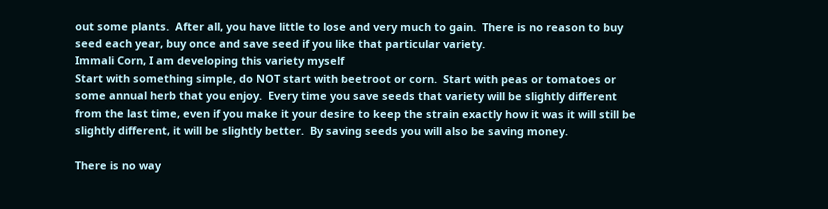out some plants.  After all, you have little to lose and very much to gain.  There is no reason to buy seed each year, buy once and save seed if you like that particular variety.
Immali Corn, I am developing this variety myself
Start with something simple, do NOT start with beetroot or corn.  Start with peas or tomatoes or some annual herb that you enjoy.  Every time you save seeds that variety will be slightly different from the last time, even if you make it your desire to keep the strain exactly how it was it will still be slightly different, it will be slightly better.  By saving seeds you will also be saving money.

There is no way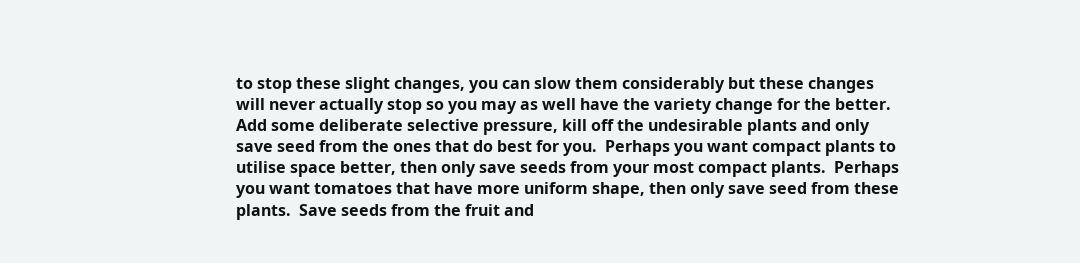to stop these slight changes, you can slow them considerably but these changes will never actually stop so you may as well have the variety change for the better.  Add some deliberate selective pressure, kill off the undesirable plants and only save seed from the ones that do best for you.  Perhaps you want compact plants to utilise space better, then only save seeds from your most compact plants.  Perhaps you want tomatoes that have more uniform shape, then only save seed from these plants.  Save seeds from the fruit and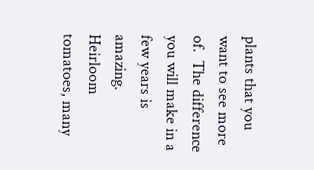plants that you want to see more of.  The difference you will make in a few years is amazing.
Heirloom tomatoes, many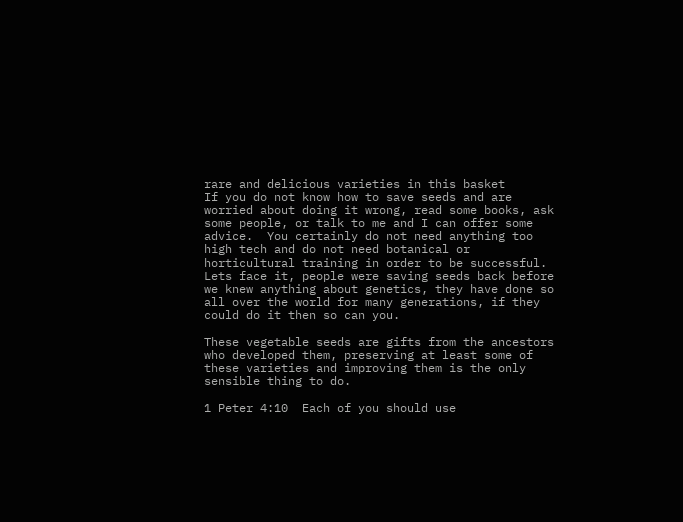rare and delicious varieties in this basket
If you do not know how to save seeds and are worried about doing it wrong, read some books, ask some people, or talk to me and I can offer some advice.  You certainly do not need anything too high tech and do not need botanical or horticultural training in order to be successful.  Lets face it, people were saving seeds back before we knew anything about genetics, they have done so all over the world for many generations, if they could do it then so can you.

These vegetable seeds are gifts from the ancestors who developed them, preserving at least some of these varieties and improving them is the only sensible thing to do.

1 Peter 4:10  Each of you should use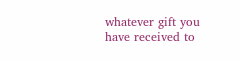whatever gift you have received to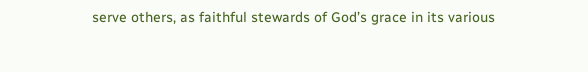serve others, as faithful stewards of God’s grace in its various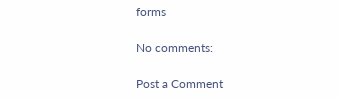forms

No comments:

Post a Comment